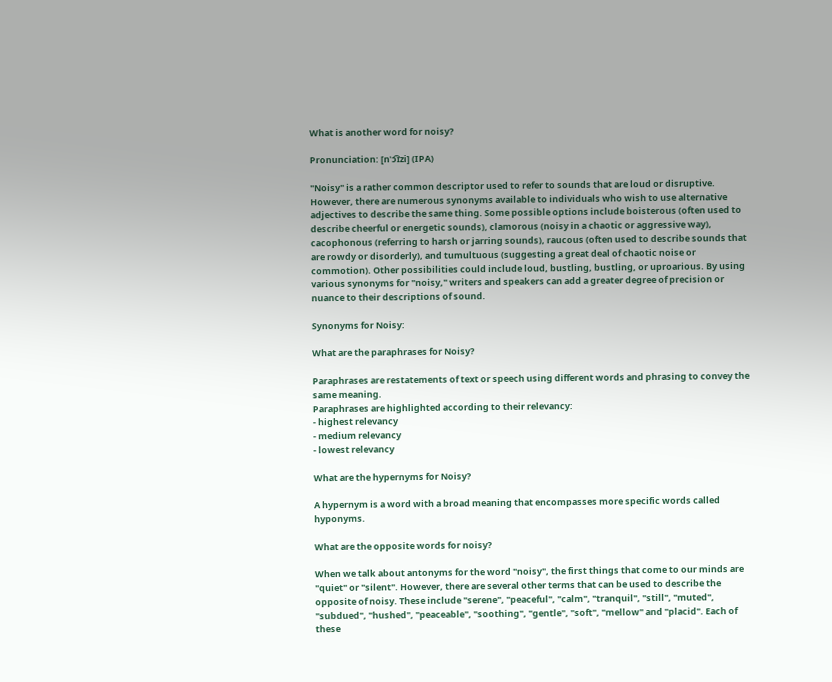What is another word for noisy?

Pronunciation: [nˈɔ͡ɪzi] (IPA)

"Noisy" is a rather common descriptor used to refer to sounds that are loud or disruptive. However, there are numerous synonyms available to individuals who wish to use alternative adjectives to describe the same thing. Some possible options include boisterous (often used to describe cheerful or energetic sounds), clamorous (noisy in a chaotic or aggressive way), cacophonous (referring to harsh or jarring sounds), raucous (often used to describe sounds that are rowdy or disorderly), and tumultuous (suggesting a great deal of chaotic noise or commotion). Other possibilities could include loud, bustling, bustling, or uproarious. By using various synonyms for "noisy," writers and speakers can add a greater degree of precision or nuance to their descriptions of sound.

Synonyms for Noisy:

What are the paraphrases for Noisy?

Paraphrases are restatements of text or speech using different words and phrasing to convey the same meaning.
Paraphrases are highlighted according to their relevancy:
- highest relevancy
- medium relevancy
- lowest relevancy

What are the hypernyms for Noisy?

A hypernym is a word with a broad meaning that encompasses more specific words called hyponyms.

What are the opposite words for noisy?

When we talk about antonyms for the word "noisy", the first things that come to our minds are "quiet" or "silent". However, there are several other terms that can be used to describe the opposite of noisy. These include "serene", "peaceful", "calm", "tranquil", "still", "muted", "subdued", "hushed", "peaceable", "soothing", "gentle", "soft", "mellow" and "placid". Each of these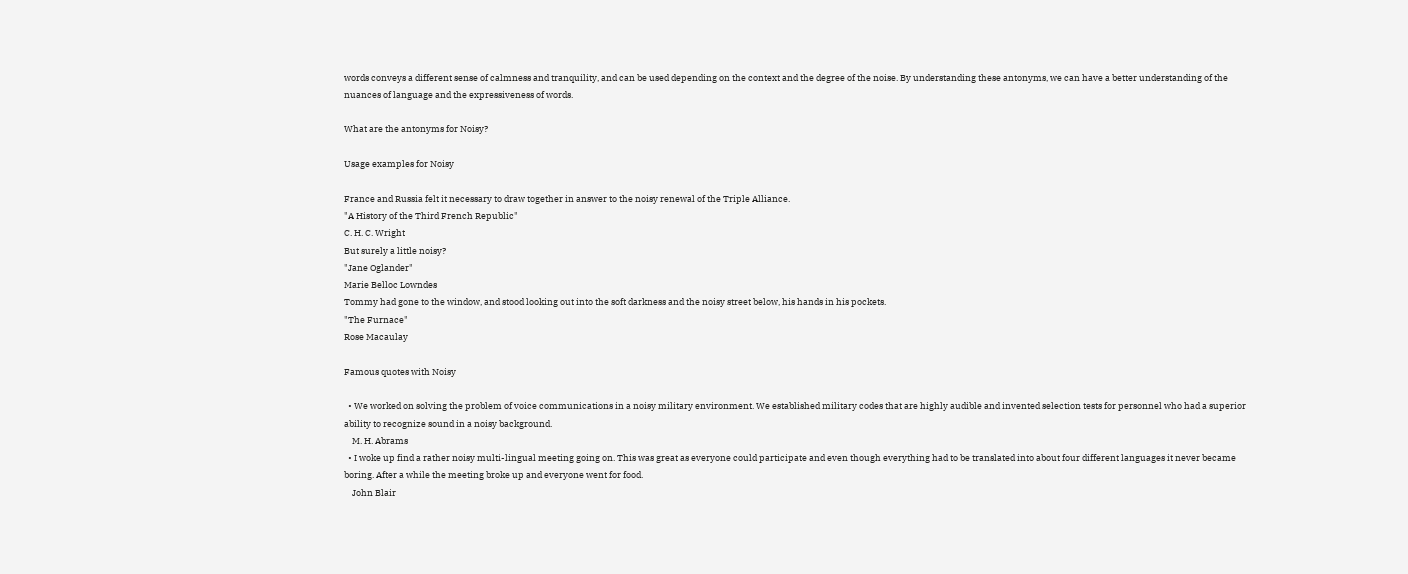words conveys a different sense of calmness and tranquility, and can be used depending on the context and the degree of the noise. By understanding these antonyms, we can have a better understanding of the nuances of language and the expressiveness of words.

What are the antonyms for Noisy?

Usage examples for Noisy

France and Russia felt it necessary to draw together in answer to the noisy renewal of the Triple Alliance.
"A History of the Third French Republic"
C. H. C. Wright
But surely a little noisy?
"Jane Oglander"
Marie Belloc Lowndes
Tommy had gone to the window, and stood looking out into the soft darkness and the noisy street below, his hands in his pockets.
"The Furnace"
Rose Macaulay

Famous quotes with Noisy

  • We worked on solving the problem of voice communications in a noisy military environment. We established military codes that are highly audible and invented selection tests for personnel who had a superior ability to recognize sound in a noisy background.
    M. H. Abrams
  • I woke up find a rather noisy multi-lingual meeting going on. This was great as everyone could participate and even though everything had to be translated into about four different languages it never became boring. After a while the meeting broke up and everyone went for food.
    John Blair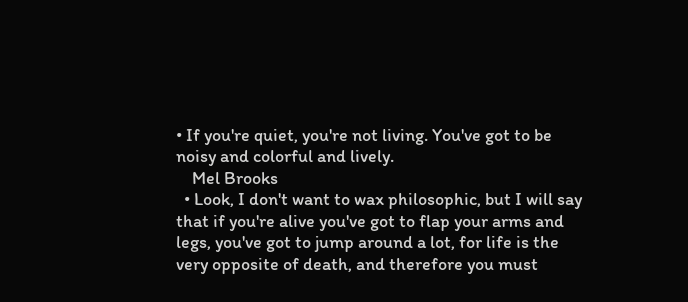• If you're quiet, you're not living. You've got to be noisy and colorful and lively.
    Mel Brooks
  • Look, I don't want to wax philosophic, but I will say that if you're alive you've got to flap your arms and legs, you've got to jump around a lot, for life is the very opposite of death, and therefore you must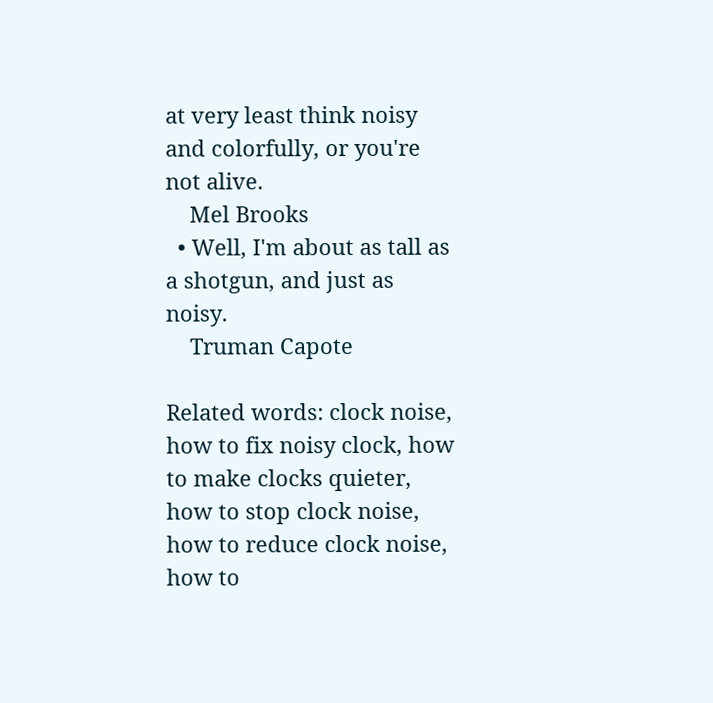at very least think noisy and colorfully, or you're not alive.
    Mel Brooks
  • Well, I'm about as tall as a shotgun, and just as noisy.
    Truman Capote

Related words: clock noise, how to fix noisy clock, how to make clocks quieter, how to stop clock noise, how to reduce clock noise, how to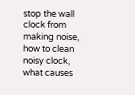stop the wall clock from making noise, how to clean noisy clock, what causes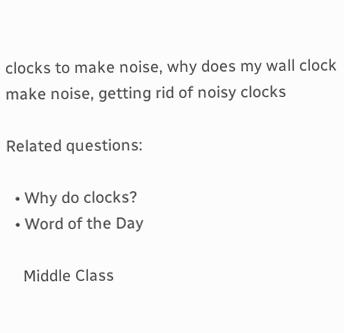clocks to make noise, why does my wall clock make noise, getting rid of noisy clocks

Related questions:

  • Why do clocks?
  • Word of the Day

    Middle Class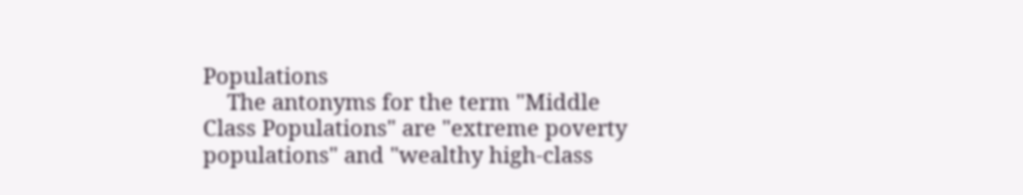Populations
    The antonyms for the term "Middle Class Populations" are "extreme poverty populations" and "wealthy high-class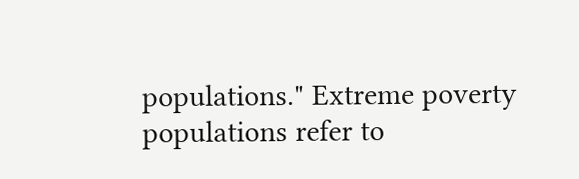populations." Extreme poverty populations refer to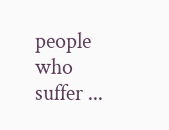people who suffer ...